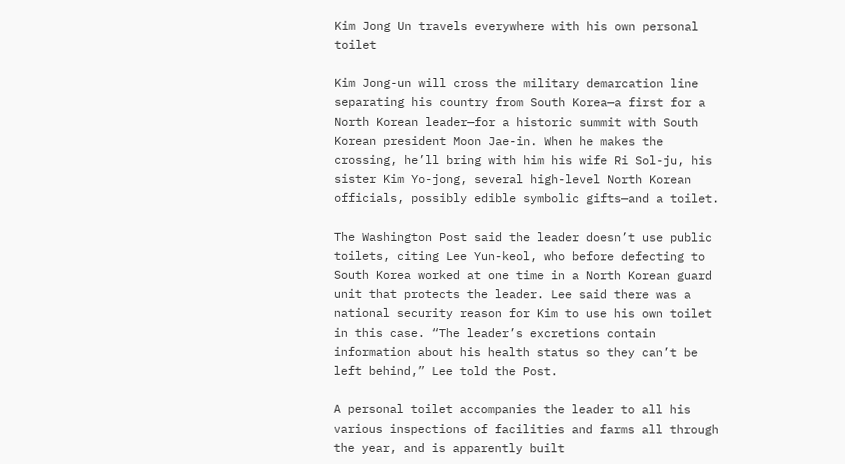Kim Jong Un travels everywhere with his own personal toilet

Kim Jong-un will cross the military demarcation line separating his country from South Korea—a first for a North Korean leader—for a historic summit with South Korean president Moon Jae-in. When he makes the crossing, he’ll bring with him his wife Ri Sol-ju, his sister Kim Yo-jong, several high-level North Korean officials, possibly edible symbolic gifts—and a toilet.

The Washington Post said the leader doesn’t use public toilets, citing Lee Yun-keol, who before defecting to South Korea worked at one time in a North Korean guard unit that protects the leader. Lee said there was a national security reason for Kim to use his own toilet in this case. “The leader’s excretions contain information about his health status so they can’t be left behind,” Lee told the Post.

A personal toilet accompanies the leader to all his various inspections of facilities and farms all through the year, and is apparently built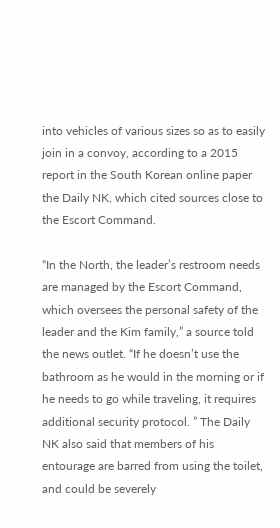into vehicles of various sizes so as to easily join in a convoy, according to a 2015 report in the South Korean online paper the Daily NK, which cited sources close to the Escort Command.

“In the North, the leader’s restroom needs are managed by the Escort Command, which oversees the personal safety of the leader and the Kim family,” a source told the news outlet. “If he doesn’t use the bathroom as he would in the morning or if he needs to go while traveling, it requires additional security protocol. ” The Daily NK also said that members of his entourage are barred from using the toilet, and could be severely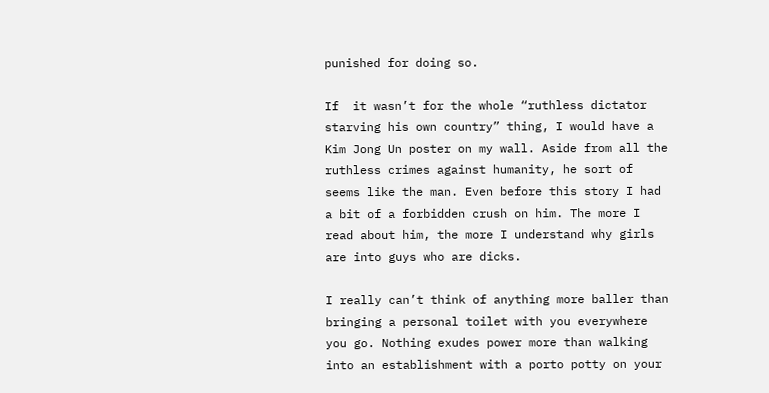punished for doing so.

If  it wasn’t for the whole “ruthless dictator starving his own country” thing, I would have a Kim Jong Un poster on my wall. Aside from all the ruthless crimes against humanity, he sort of seems like the man. Even before this story I had a bit of a forbidden crush on him. The more I read about him, the more I understand why girls are into guys who are dicks.

I really can’t think of anything more baller than bringing a personal toilet with you everywhere you go. Nothing exudes power more than walking into an establishment with a porto potty on your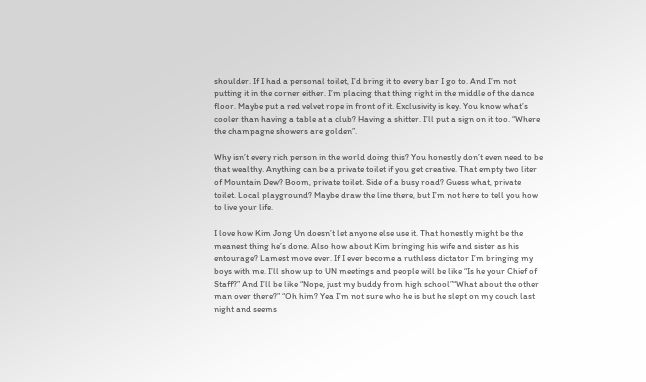shoulder. If I had a personal toilet, I’d bring it to every bar I go to. And I’m not putting it in the corner either. I’m placing that thing right in the middle of the dance floor. Maybe put a red velvet rope in front of it. Exclusivity is key. You know what’s cooler than having a table at a club? Having a shitter. I’ll put a sign on it too. “Where the champagne showers are golden”.

Why isn’t every rich person in the world doing this? You honestly don’t even need to be that wealthy. Anything can be a private toilet if you get creative. That empty two liter of Mountain Dew? Boom, private toilet. Side of a busy road? Guess what, private toilet. Local playground? Maybe draw the line there, but I’m not here to tell you how to live your life.

I love how Kim Jong Un doesn’t let anyone else use it. That honestly might be the meanest thing he’s done. Also how about Kim bringing his wife and sister as his entourage? Lamest move ever. If I ever become a ruthless dictator I’m bringing my boys with me. I’ll show up to UN meetings and people will be like “Is he your Chief of Staff?” And I’ll be like “Nope, just my buddy from high school”“What about the other man over there?” “Oh him? Yea I’m not sure who he is but he slept on my couch last night and seems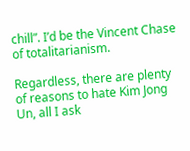chill”. I’d be the Vincent Chase of totalitarianism.

Regardless, there are plenty of reasons to hate Kim Jong Un, all I ask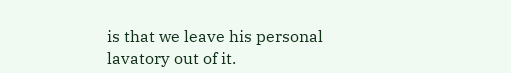is that we leave his personal lavatory out of it.